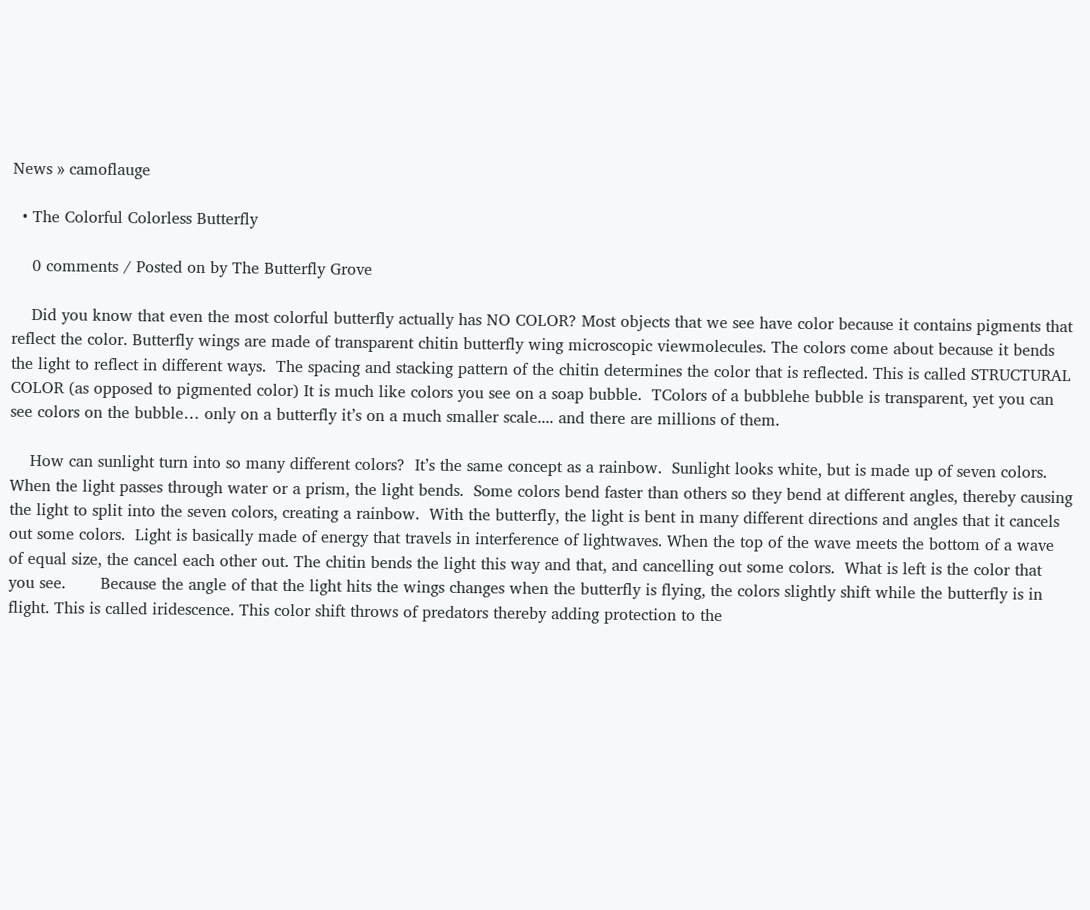News » camoflauge

  • The Colorful Colorless Butterfly

    0 comments / Posted on by The Butterfly Grove

    Did you know that even the most colorful butterfly actually has NO COLOR? Most objects that we see have color because it contains pigments that reflect the color. Butterfly wings are made of transparent chitin butterfly wing microscopic viewmolecules. The colors come about because it bends the light to reflect in different ways.  The spacing and stacking pattern of the chitin determines the color that is reflected. This is called STRUCTURAL COLOR (as opposed to pigmented color) It is much like colors you see on a soap bubble.  TColors of a bubblehe bubble is transparent, yet you can see colors on the bubble… only on a butterfly it’s on a much smaller scale.... and there are millions of them.

    How can sunlight turn into so many different colors?  It’s the same concept as a rainbow.  Sunlight looks white, but is made up of seven colors.  When the light passes through water or a prism, the light bends.  Some colors bend faster than others so they bend at different angles, thereby causing the light to split into the seven colors, creating a rainbow.  With the butterfly, the light is bent in many different directions and angles that it cancels out some colors.  Light is basically made of energy that travels in interference of lightwaves. When the top of the wave meets the bottom of a wave of equal size, the cancel each other out. The chitin bends the light this way and that, and cancelling out some colors.  What is left is the color that you see.       Because the angle of that the light hits the wings changes when the butterfly is flying, the colors slightly shift while the butterfly is in flight. This is called iridescence. This color shift throws of predators thereby adding protection to the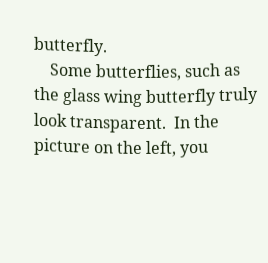butterfly.
    Some butterflies, such as the glass wing butterfly truly look transparent.  In the picture on the left, you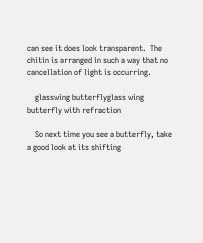can see it does look transparent.  The chitin is arranged in such a way that no cancellation of light is occurring.

    glasswing butterflyglass wing butterfly with refraction

    So next time you see a butterfly, take a good look at its shifting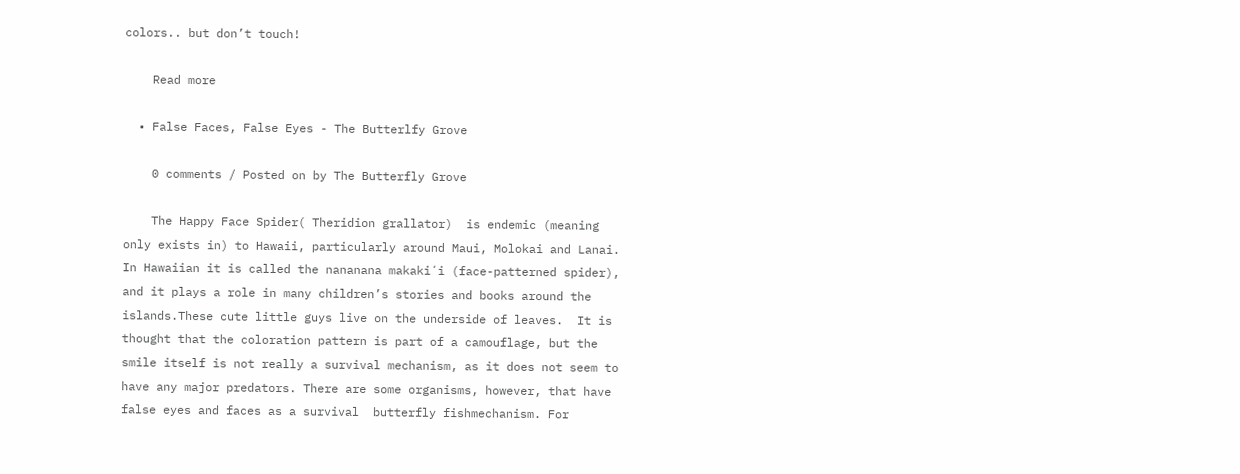colors.. but don’t touch!

    Read more

  • False Faces, False Eyes - The Butterlfy Grove

    0 comments / Posted on by The Butterfly Grove

    The Happy Face Spider( Theridion grallator)  is endemic (meaning only exists in) to Hawaii, particularly around Maui, Molokai and Lanai.  In Hawaiian it is called the nananana makakiʻi (face-patterned spider), and it plays a role in many children’s stories and books around the islands.These cute little guys live on the underside of leaves.  It is thought that the coloration pattern is part of a camouflage, but the smile itself is not really a survival mechanism, as it does not seem to have any major predators. There are some organisms, however, that have false eyes and faces as a survival  butterfly fishmechanism. For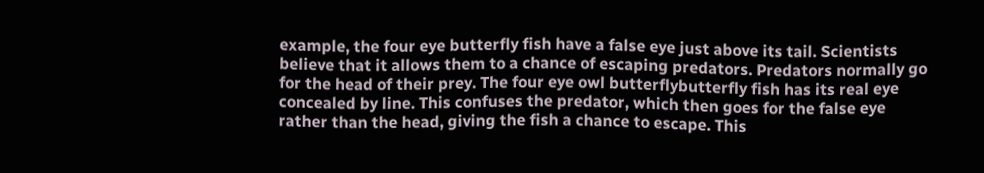example, the four eye butterfly fish have a false eye just above its tail. Scientists believe that it allows them to a chance of escaping predators. Predators normally go for the head of their prey. The four eye owl butterflybutterfly fish has its real eye concealed by line. This confuses the predator, which then goes for the false eye rather than the head, giving the fish a chance to escape. This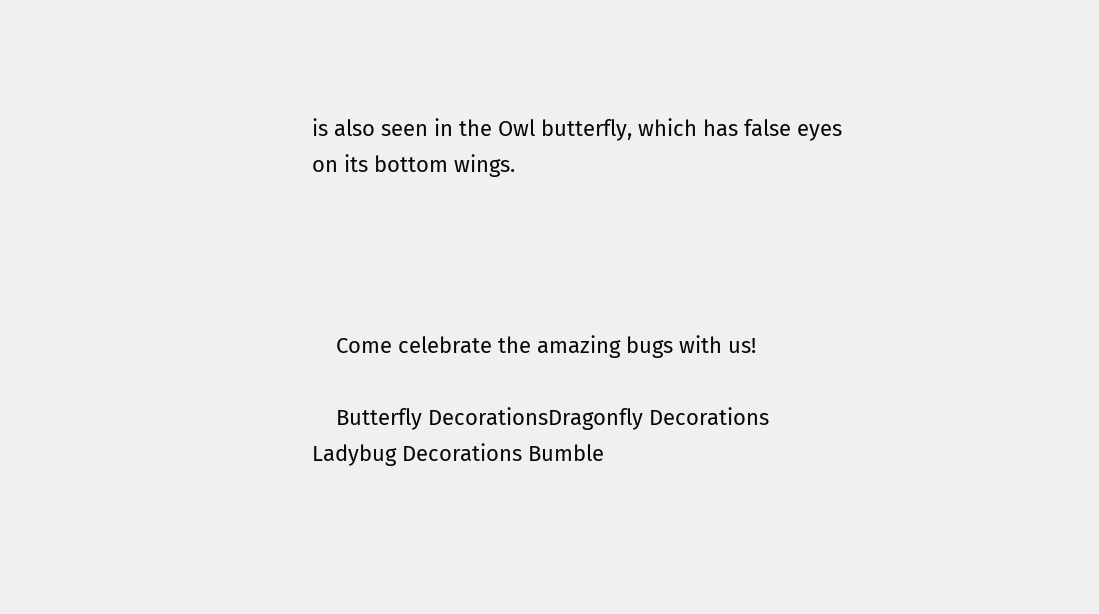is also seen in the Owl butterfly, which has false eyes on its bottom wings.




    Come celebrate the amazing bugs with us!

    Butterfly DecorationsDragonfly Decorations Ladybug Decorations Bumble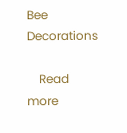Bee Decorations

    Read more